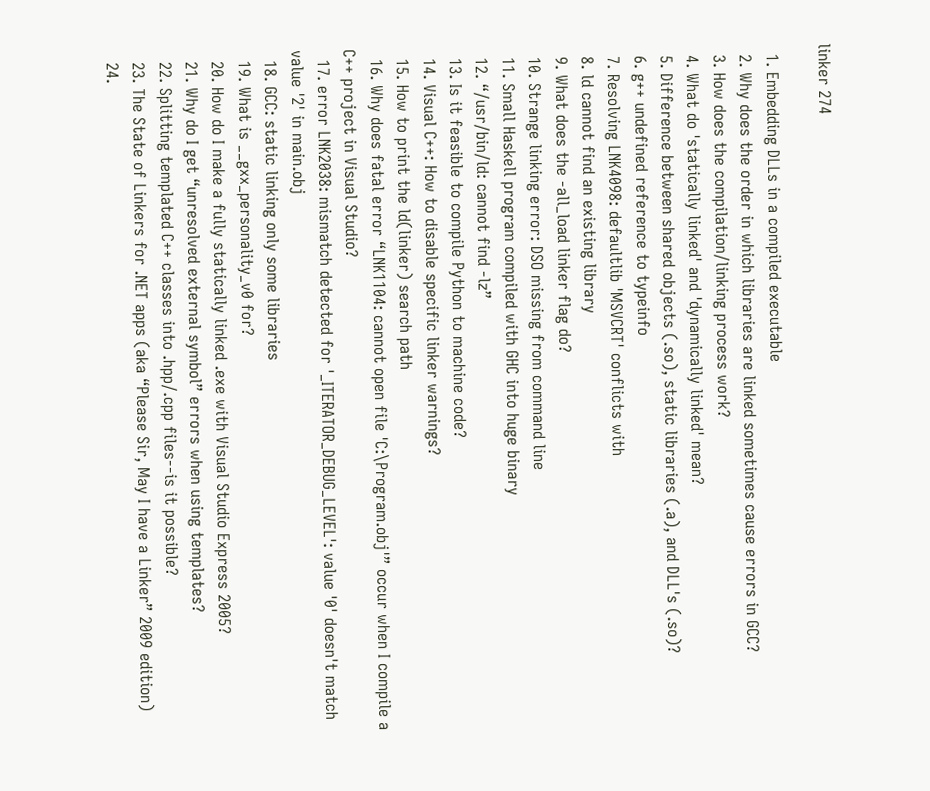linker 274

  1. Embedding DLLs in a compiled executable
  2. Why does the order in which libraries are linked sometimes cause errors in GCC?
  3. How does the compilation/linking process work?
  4. What do 'statically linked' and 'dynamically linked' mean?
  5. Difference between shared objects (.so), static libraries (.a), and DLL's (.so)?
  6. g++ undefined reference to typeinfo
  7. Resolving LNK4098: defaultlib 'MSVCRT' conflicts with
  8. ld cannot find an existing library
  9. What does the -all_load linker flag do?
  10. Strange linking error: DSO missing from command line
  11. Small Haskell program compiled with GHC into huge binary
  12. “/usr/bin/ld: cannot find -lz”
  13. Is it feasible to compile Python to machine code?
  14. Visual C++: How to disable specific linker warnings?
  15. How to print the ld(linker) search path
  16. Why does fatal error “LNK1104: cannot open file 'C:\Program.obj'” occur when I compile a C++ project in Visual Studio?
  17. error LNK2038: mismatch detected for '_ITERATOR_DEBUG_LEVEL': value '0' doesn't match value '2' in main.obj
  18. GCC: static linking only some libraries
  19. What is __gxx_personality_v0 for?
  20. How do I make a fully statically linked .exe with Visual Studio Express 2005?
  21. Why do I get “unresolved external symbol” errors when using templates?
  22. Splitting templated C++ classes into .hpp/.cpp files--is it possible?
  23. The State of Linkers for .NET apps (aka “Please Sir, May I have a Linker” 2009 edition)
  24.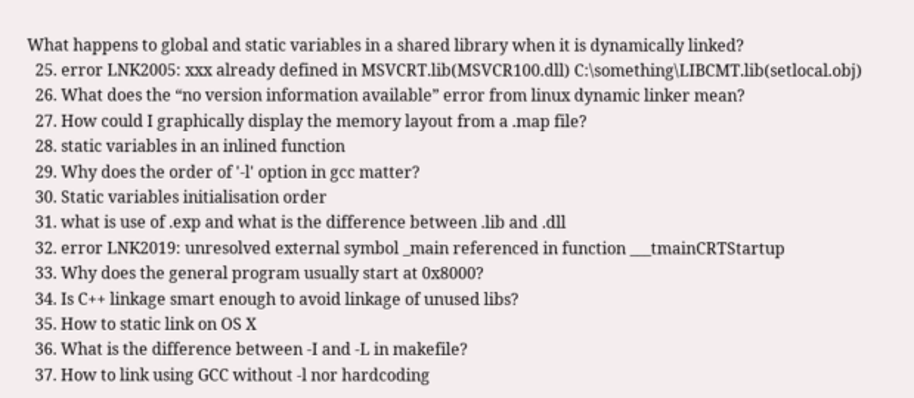What happens to global and static variables in a shared library when it is dynamically linked?
  25. error LNK2005: xxx already defined in MSVCRT.lib(MSVCR100.dll) C:\something\LIBCMT.lib(setlocal.obj)
  26. What does the “no version information available” error from linux dynamic linker mean?
  27. How could I graphically display the memory layout from a .map file?
  28. static variables in an inlined function
  29. Why does the order of '-l' option in gcc matter?
  30. Static variables initialisation order
  31. what is use of .exp and what is the difference between .lib and .dll
  32. error LNK2019: unresolved external symbol _main referenced in function ___tmainCRTStartup
  33. Why does the general program usually start at 0x8000?
  34. Is C++ linkage smart enough to avoid linkage of unused libs?
  35. How to static link on OS X
  36. What is the difference between -I and -L in makefile?
  37. How to link using GCC without -l nor hardcoding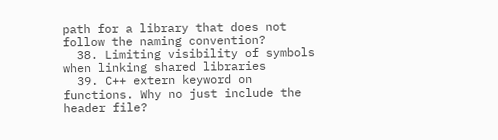path for a library that does not follow the naming convention?
  38. Limiting visibility of symbols when linking shared libraries
  39. C++ extern keyword on functions. Why no just include the header file?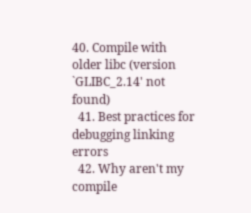40. Compile with older libc (version `GLIBC_2.14' not found)
  41. Best practices for debugging linking errors
  42. Why aren't my compile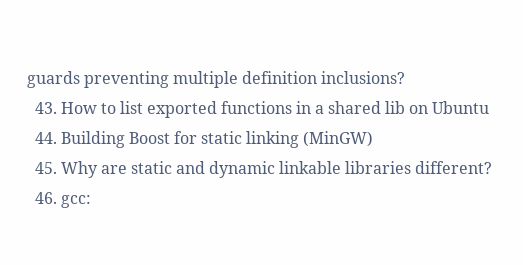guards preventing multiple definition inclusions?
  43. How to list exported functions in a shared lib on Ubuntu
  44. Building Boost for static linking (MinGW)
  45. Why are static and dynamic linkable libraries different?
  46. gcc: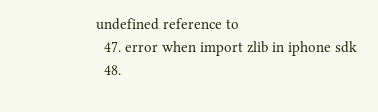undefined reference to
  47. error when import zlib in iphone sdk
  48.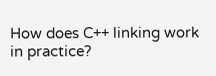How does C++ linking work in practice?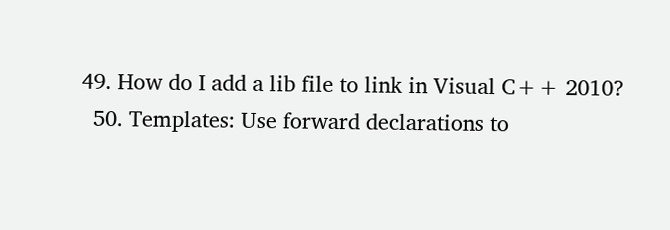49. How do I add a lib file to link in Visual C++ 2010?
  50. Templates: Use forward declarations to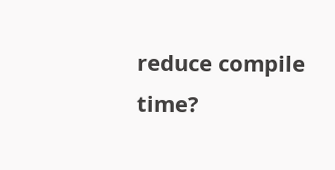reduce compile time?